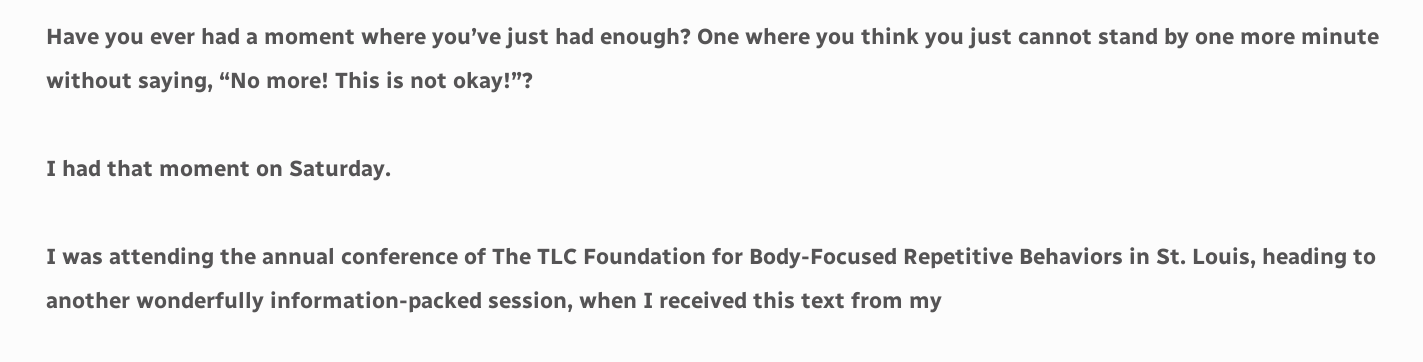Have you ever had a moment where you’ve just had enough? One where you think you just cannot stand by one more minute without saying, “No more! This is not okay!”?

I had that moment on Saturday.

I was attending the annual conference of The TLC Foundation for Body-Focused Repetitive Behaviors in St. Louis, heading to another wonderfully information-packed session, when I received this text from my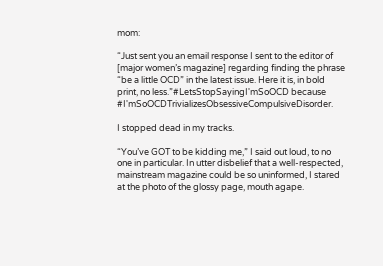mom:

“Just sent you an email response I sent to the editor of [major women’s magazine] regarding finding the phrase “be a little OCD” in the latest issue. Here it is, in bold print, no less.”#LetsStopSayingI'mSoOCD because #I'mSoOCDTrivializesObsessiveCompulsiveDisorder.

I stopped dead in my tracks.

“You’ve GOT to be kidding me,” I said out loud, to no one in particular. In utter disbelief that a well-respected, mainstream magazine could be so uninformed, I stared at the photo of the glossy page, mouth agape.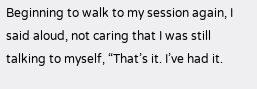Beginning to walk to my session again, I said aloud, not caring that I was still talking to myself, “That’s it. I’ve had it.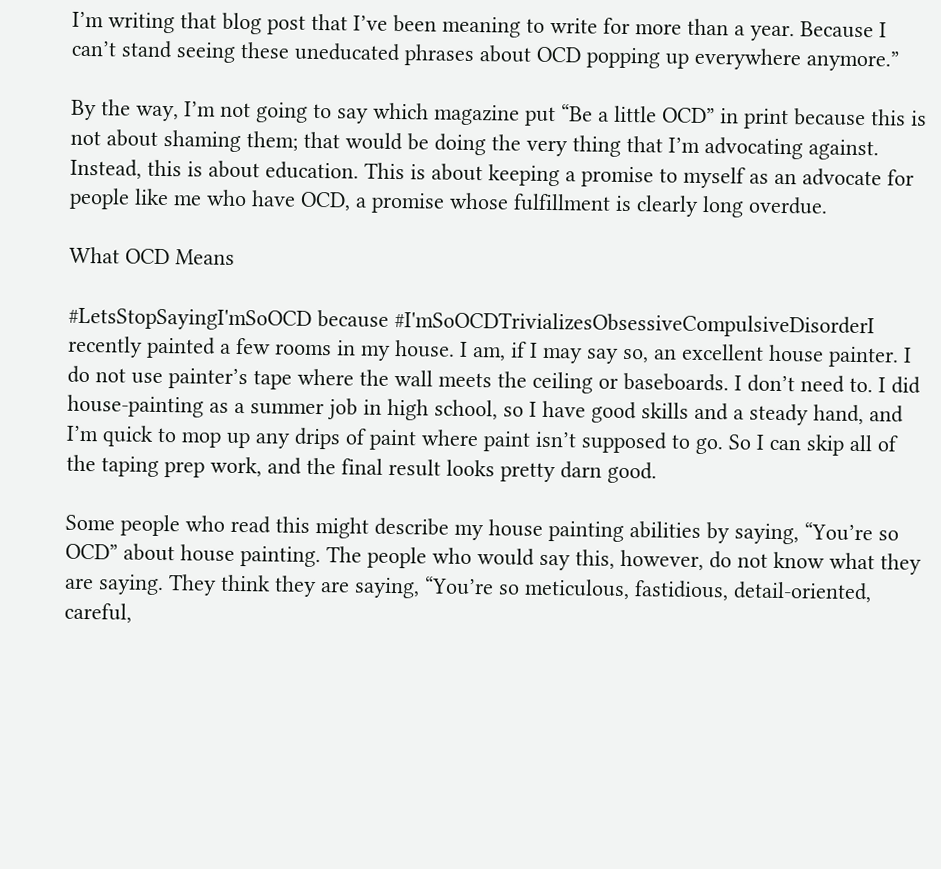I’m writing that blog post that I’ve been meaning to write for more than a year. Because I can’t stand seeing these uneducated phrases about OCD popping up everywhere anymore.”

By the way, I’m not going to say which magazine put “Be a little OCD” in print because this is not about shaming them; that would be doing the very thing that I’m advocating against. Instead, this is about education. This is about keeping a promise to myself as an advocate for people like me who have OCD, a promise whose fulfillment is clearly long overdue.

What OCD Means

#LetsStopSayingI'mSoOCD because #I'mSoOCDTrivializesObsessiveCompulsiveDisorderI recently painted a few rooms in my house. I am, if I may say so, an excellent house painter. I do not use painter’s tape where the wall meets the ceiling or baseboards. I don’t need to. I did house-painting as a summer job in high school, so I have good skills and a steady hand, and I’m quick to mop up any drips of paint where paint isn’t supposed to go. So I can skip all of the taping prep work, and the final result looks pretty darn good.

Some people who read this might describe my house painting abilities by saying, “You’re so OCD” about house painting. The people who would say this, however, do not know what they are saying. They think they are saying, “You’re so meticulous, fastidious, detail-oriented, careful,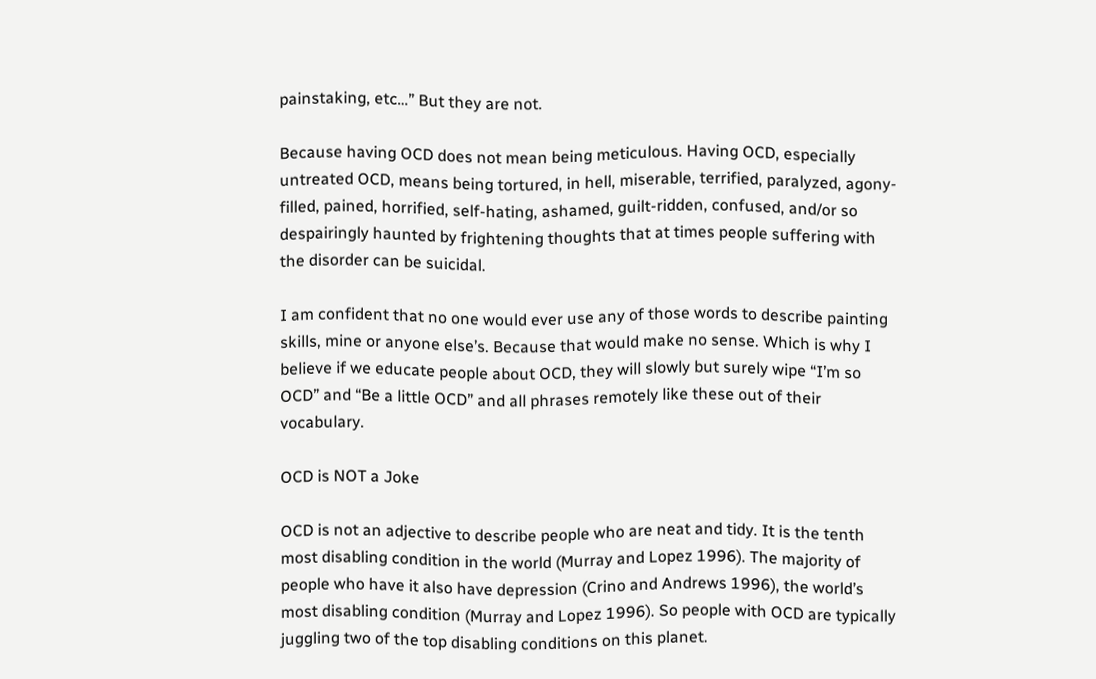painstaking, etc…” But they are not.

Because having OCD does not mean being meticulous. Having OCD, especially untreated OCD, means being tortured, in hell, miserable, terrified, paralyzed, agony-filled, pained, horrified, self-hating, ashamed, guilt-ridden, confused, and/or so despairingly haunted by frightening thoughts that at times people suffering with the disorder can be suicidal.

I am confident that no one would ever use any of those words to describe painting skills, mine or anyone else’s. Because that would make no sense. Which is why I believe if we educate people about OCD, they will slowly but surely wipe “I’m so OCD” and “Be a little OCD” and all phrases remotely like these out of their vocabulary.

OCD is NOT a Joke

OCD is not an adjective to describe people who are neat and tidy. It is the tenth most disabling condition in the world (Murray and Lopez 1996). The majority of people who have it also have depression (Crino and Andrews 1996), the world’s most disabling condition (Murray and Lopez 1996). So people with OCD are typically juggling two of the top disabling conditions on this planet.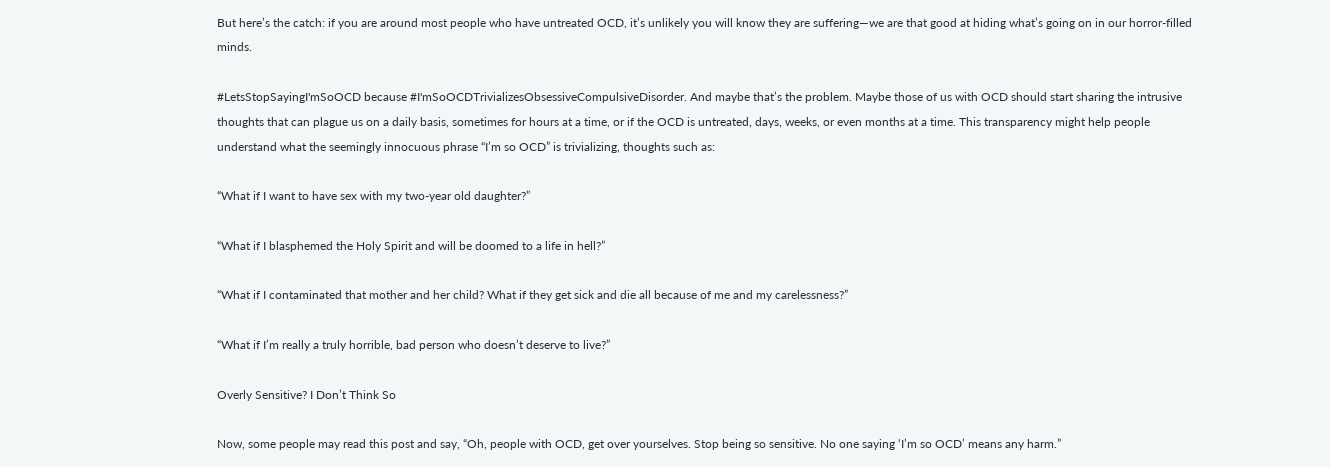But here’s the catch: if you are around most people who have untreated OCD, it’s unlikely you will know they are suffering—we are that good at hiding what’s going on in our horror-filled minds.

#LetsStopSayingI'mSoOCD because #I'mSoOCDTrivializesObsessiveCompulsiveDisorder. And maybe that’s the problem. Maybe those of us with OCD should start sharing the intrusive thoughts that can plague us on a daily basis, sometimes for hours at a time, or if the OCD is untreated, days, weeks, or even months at a time. This transparency might help people understand what the seemingly innocuous phrase “I’m so OCD” is trivializing, thoughts such as:

“What if I want to have sex with my two-year old daughter?”

“What if I blasphemed the Holy Spirit and will be doomed to a life in hell?”

“What if I contaminated that mother and her child? What if they get sick and die all because of me and my carelessness?”

“What if I’m really a truly horrible, bad person who doesn’t deserve to live?”

Overly Sensitive? I Don’t Think So

Now, some people may read this post and say, “Oh, people with OCD, get over yourselves. Stop being so sensitive. No one saying ‘I’m so OCD’ means any harm.”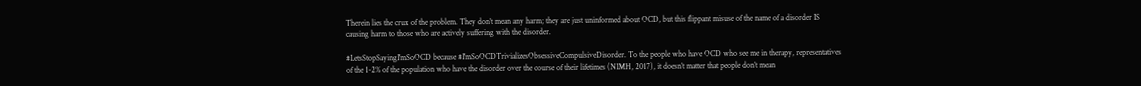Therein lies the crux of the problem. They don’t mean any harm; they are just uninformed about OCD, but this flippant misuse of the name of a disorder IS causing harm to those who are actively suffering with the disorder.

#LetsStopSayingI'mSoOCD because #I'mSoOCDTrivializesObsessiveCompulsiveDisorder. To the people who have OCD who see me in therapy, representatives of the 1-2% of the population who have the disorder over the course of their lifetimes (NIMH, 2017), it doesn’t matter that people don’t mean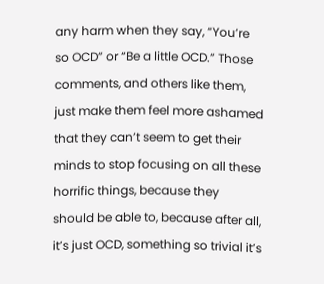any harm when they say, “You’re so OCD” or “Be a little OCD.” Those comments, and others like them, just make them feel more ashamed that they can’t seem to get their minds to stop focusing on all these horrific things, because they should be able to, because after all, it’s just OCD, something so trivial it’s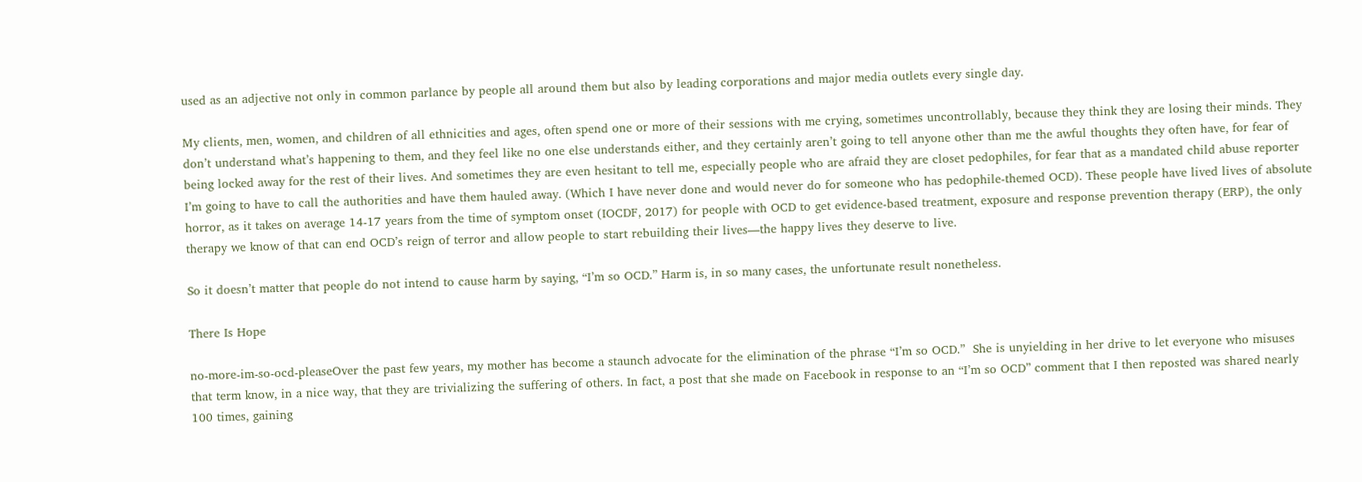used as an adjective not only in common parlance by people all around them but also by leading corporations and major media outlets every single day.

My clients, men, women, and children of all ethnicities and ages, often spend one or more of their sessions with me crying, sometimes uncontrollably, because they think they are losing their minds. They don’t understand what’s happening to them, and they feel like no one else understands either, and they certainly aren’t going to tell anyone other than me the awful thoughts they often have, for fear of being locked away for the rest of their lives. And sometimes they are even hesitant to tell me, especially people who are afraid they are closet pedophiles, for fear that as a mandated child abuse reporter I’m going to have to call the authorities and have them hauled away. (Which I have never done and would never do for someone who has pedophile-themed OCD). These people have lived lives of absolute horror, as it takes on average 14-17 years from the time of symptom onset (IOCDF, 2017) for people with OCD to get evidence-based treatment, exposure and response prevention therapy (ERP), the only therapy we know of that can end OCD’s reign of terror and allow people to start rebuilding their lives—the happy lives they deserve to live.

So it doesn’t matter that people do not intend to cause harm by saying, “I’m so OCD.” Harm is, in so many cases, the unfortunate result nonetheless.

There Is Hope

no-more-im-so-ocd-pleaseOver the past few years, my mother has become a staunch advocate for the elimination of the phrase “I’m so OCD.”  She is unyielding in her drive to let everyone who misuses that term know, in a nice way, that they are trivializing the suffering of others. In fact, a post that she made on Facebook in response to an “I’m so OCD” comment that I then reposted was shared nearly 100 times, gaining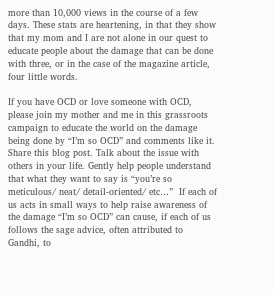more than 10,000 views in the course of a few days. These stats are heartening, in that they show that my mom and I are not alone in our quest to educate people about the damage that can be done with three, or in the case of the magazine article, four little words.

If you have OCD or love someone with OCD, please join my mother and me in this grassroots campaign to educate the world on the damage being done by “I’m so OCD” and comments like it. Share this blog post. Talk about the issue with others in your life. Gently help people understand that what they want to say is “you’re so meticulous/ neat/ detail-oriented/ etc…”  If each of us acts in small ways to help raise awareness of the damage “I’m so OCD” can cause, if each of us follows the sage advice, often attributed to Gandhi, to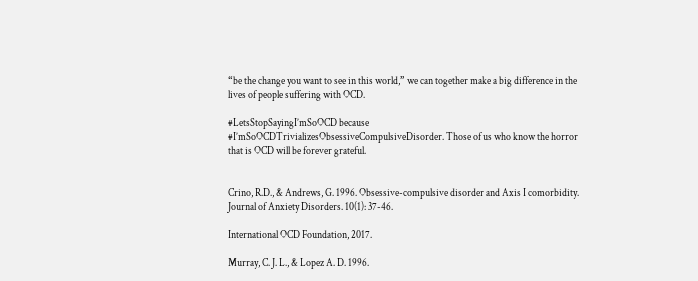“be the change you want to see in this world,” we can together make a big difference in the lives of people suffering with OCD.

#LetsStopSayingI’mSoOCD because #I’mSoOCDTrivializesObsessiveCompulsiveDisorder. Those of us who know the horror that is OCD will be forever grateful.


Crino, R.D., & Andrews, G. 1996. Obsessive-compulsive disorder and Axis I comorbidity. Journal of Anxiety Disorders. 10(1): 37-46.

International OCD Foundation, 2017.

Murray, C. J. L., & Lopez A. D. 1996.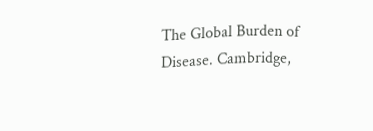The Global Burden of Disease. Cambridge,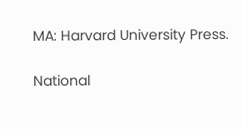MA: Harvard University Press.

National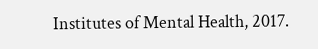Institutes of Mental Health, 2017.